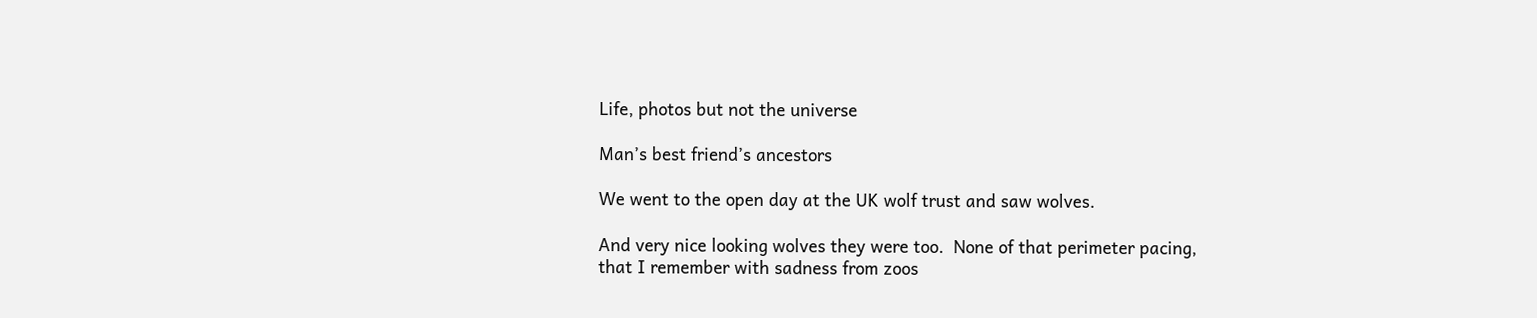Life, photos but not the universe

Man’s best friend’s ancestors

We went to the open day at the UK wolf trust and saw wolves.

And very nice looking wolves they were too.  None of that perimeter pacing, that I remember with sadness from zoos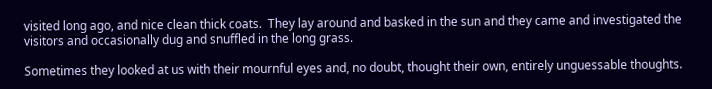visited long ago, and nice clean thick coats.  They lay around and basked in the sun and they came and investigated the visitors and occasionally dug and snuffled in the long grass.

Sometimes they looked at us with their mournful eyes and, no doubt, thought their own, entirely unguessable thoughts.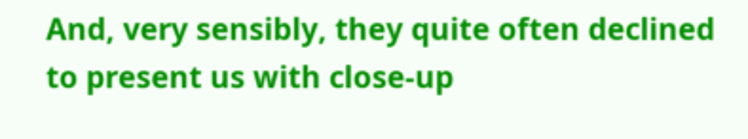And, very sensibly, they quite often declined to present us with close-up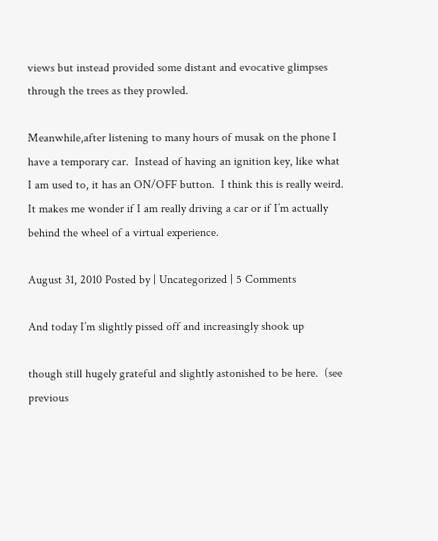views but instead provided some distant and evocative glimpses through the trees as they prowled.

Meanwhile,after listening to many hours of musak on the phone I have a temporary car.  Instead of having an ignition key, like what I am used to, it has an ON/OFF button.  I think this is really weird.  It makes me wonder if I am really driving a car or if I’m actually behind the wheel of a virtual experience.

August 31, 2010 Posted by | Uncategorized | 5 Comments

And today I’m slightly pissed off and increasingly shook up

though still hugely grateful and slightly astonished to be here.  (see previous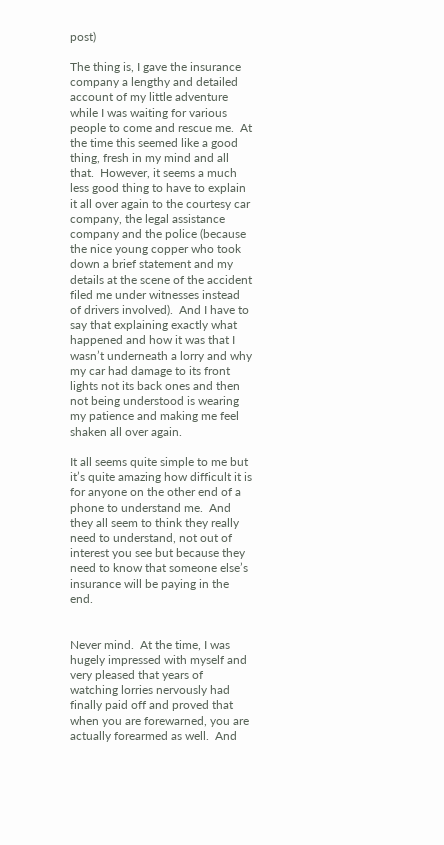post)

The thing is, I gave the insurance company a lengthy and detailed account of my little adventure while I was waiting for various people to come and rescue me.  At the time this seemed like a good thing, fresh in my mind and all that.  However, it seems a much less good thing to have to explain it all over again to the courtesy car company, the legal assistance company and the police (because the nice young copper who took down a brief statement and my details at the scene of the accident filed me under witnesses instead of drivers involved).  And I have to say that explaining exactly what happened and how it was that I wasn’t underneath a lorry and why my car had damage to its front lights not its back ones and then not being understood is wearing my patience and making me feel shaken all over again.

It all seems quite simple to me but it’s quite amazing how difficult it is for anyone on the other end of a phone to understand me.  And they all seem to think they really need to understand, not out of interest you see but because they need to know that someone else’s insurance will be paying in the end.


Never mind.  At the time, I was hugely impressed with myself and very pleased that years of watching lorries nervously had finally paid off and proved that when you are forewarned, you are actually forearmed as well.  And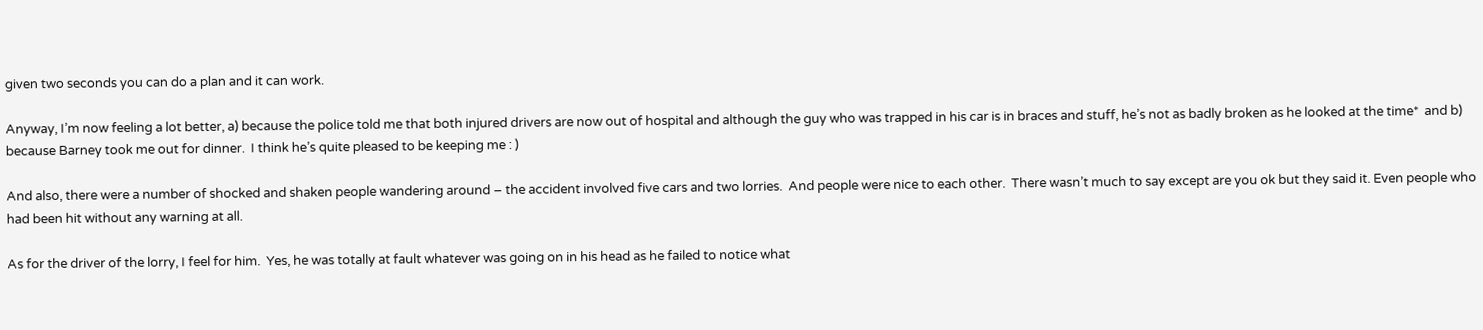given two seconds you can do a plan and it can work.

Anyway, I’m now feeling a lot better, a) because the police told me that both injured drivers are now out of hospital and although the guy who was trapped in his car is in braces and stuff, he’s not as badly broken as he looked at the time*  and b) because Barney took me out for dinner.  I think he’s quite pleased to be keeping me : )

And also, there were a number of shocked and shaken people wandering around – the accident involved five cars and two lorries.  And people were nice to each other.  There wasn’t much to say except are you ok but they said it. Even people who had been hit without any warning at all.

As for the driver of the lorry, I feel for him.  Yes, he was totally at fault whatever was going on in his head as he failed to notice what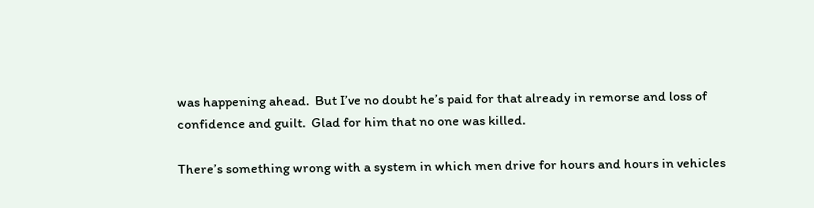was happening ahead.  But I’ve no doubt he’s paid for that already in remorse and loss of confidence and guilt.  Glad for him that no one was killed.

There’s something wrong with a system in which men drive for hours and hours in vehicles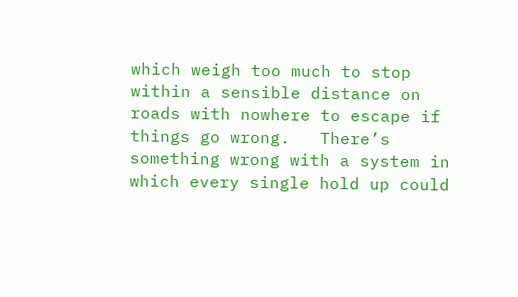which weigh too much to stop within a sensible distance on roads with nowhere to escape if things go wrong.   There’s something wrong with a system in which every single hold up could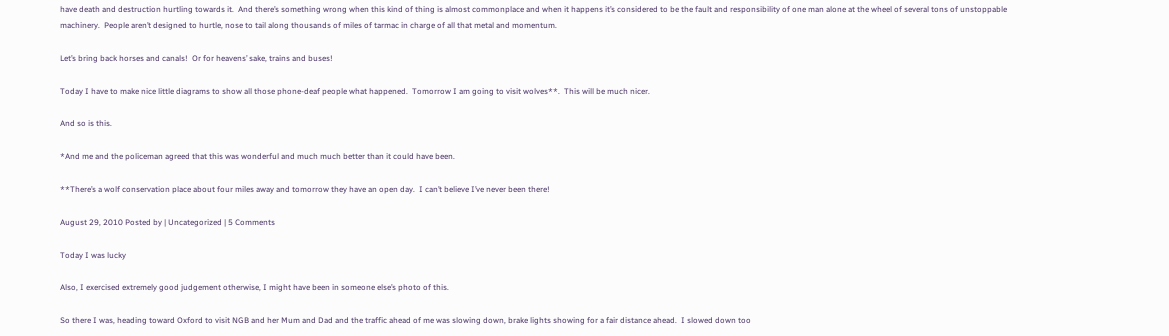have death and destruction hurtling towards it.  And there’s something wrong when this kind of thing is almost commonplace and when it happens it’s considered to be the fault and responsibility of one man alone at the wheel of several tons of unstoppable machinery.  People aren’t designed to hurtle, nose to tail along thousands of miles of tarmac in charge of all that metal and momentum.

Let’s bring back horses and canals!  Or for heavens’ sake, trains and buses!

Today I have to make nice little diagrams to show all those phone-deaf people what happened.  Tomorrow I am going to visit wolves**.  This will be much nicer.

And so is this.

*And me and the policeman agreed that this was wonderful and much much better than it could have been.

**There’s a wolf conservation place about four miles away and tomorrow they have an open day.  I can’t believe I’ve never been there!

August 29, 2010 Posted by | Uncategorized | 5 Comments

Today I was lucky

Also, I exercised extremely good judgement otherwise, I might have been in someone else’s photo of this.

So there I was, heading toward Oxford to visit NGB and her Mum and Dad and the traffic ahead of me was slowing down, brake lights showing for a fair distance ahead.  I slowed down too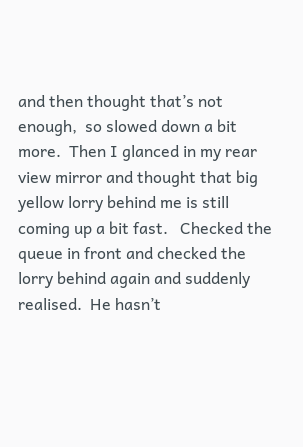and then thought that’s not enough,  so slowed down a bit more.  Then I glanced in my rear view mirror and thought that big yellow lorry behind me is still coming up a bit fast.   Checked the queue in front and checked the lorry behind again and suddenly realised.  He hasn’t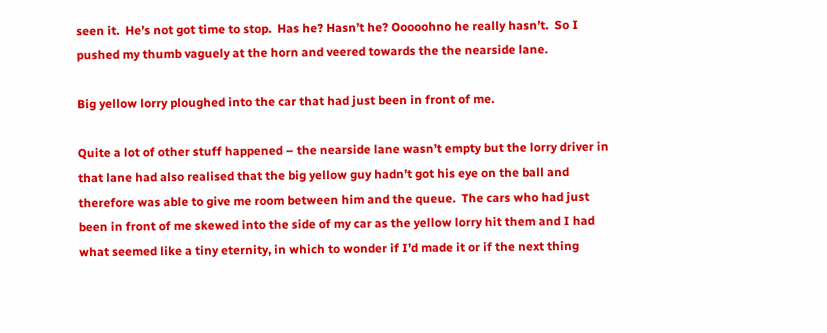seen it.  He’s not got time to stop.  Has he? Hasn’t he? Ooooohno he really hasn’t.  So I pushed my thumb vaguely at the horn and veered towards the the nearside lane.

Big yellow lorry ploughed into the car that had just been in front of me.

Quite a lot of other stuff happened – the nearside lane wasn’t empty but the lorry driver in that lane had also realised that the big yellow guy hadn’t got his eye on the ball and therefore was able to give me room between him and the queue.  The cars who had just been in front of me skewed into the side of my car as the yellow lorry hit them and I had what seemed like a tiny eternity, in which to wonder if I’d made it or if the next thing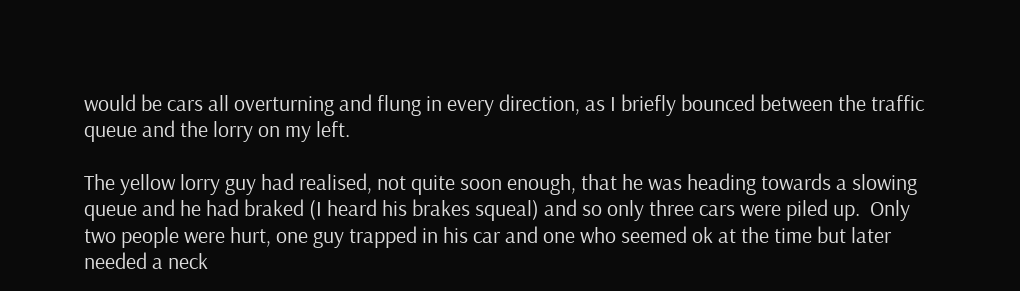would be cars all overturning and flung in every direction, as I briefly bounced between the traffic queue and the lorry on my left.

The yellow lorry guy had realised, not quite soon enough, that he was heading towards a slowing queue and he had braked (I heard his brakes squeal) and so only three cars were piled up.  Only two people were hurt, one guy trapped in his car and one who seemed ok at the time but later needed a neck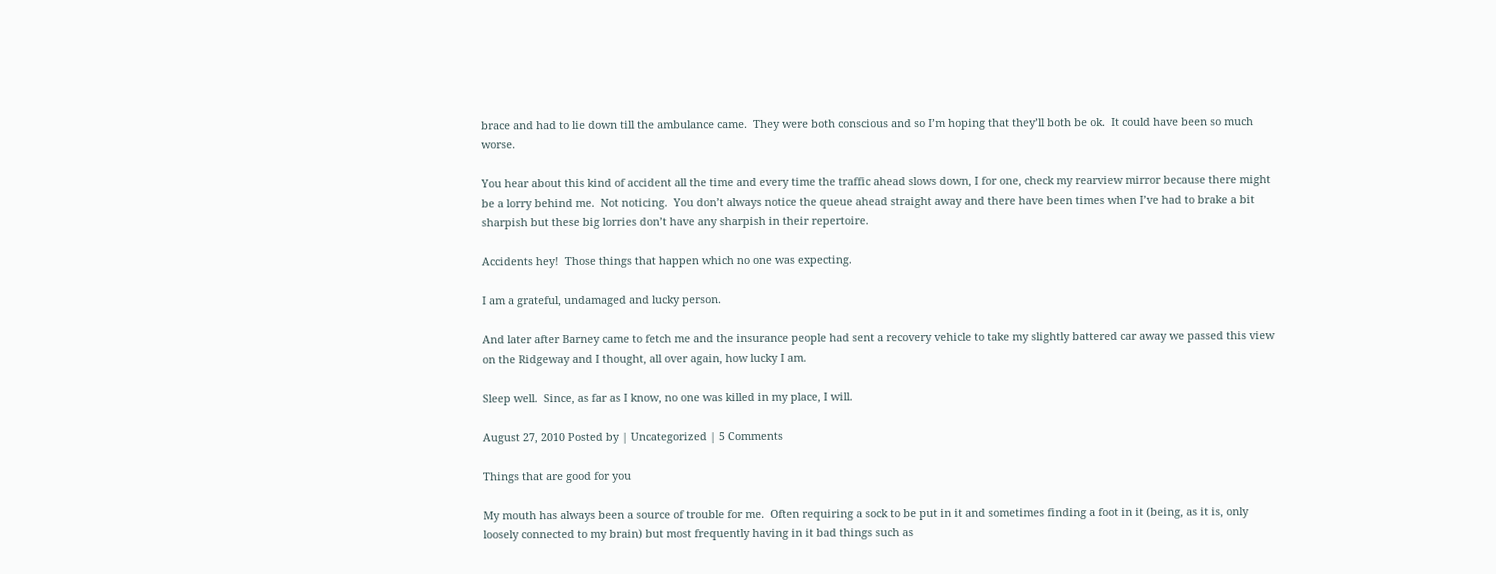brace and had to lie down till the ambulance came.  They were both conscious and so I’m hoping that they’ll both be ok.  It could have been so much worse.

You hear about this kind of accident all the time and every time the traffic ahead slows down, I for one, check my rearview mirror because there might be a lorry behind me.  Not noticing.  You don’t always notice the queue ahead straight away and there have been times when I’ve had to brake a bit sharpish but these big lorries don’t have any sharpish in their repertoire.

Accidents hey!  Those things that happen which no one was expecting.

I am a grateful, undamaged and lucky person.

And later after Barney came to fetch me and the insurance people had sent a recovery vehicle to take my slightly battered car away we passed this view on the Ridgeway and I thought, all over again, how lucky I am.

Sleep well.  Since, as far as I know, no one was killed in my place, I will.

August 27, 2010 Posted by | Uncategorized | 5 Comments

Things that are good for you

My mouth has always been a source of trouble for me.  Often requiring a sock to be put in it and sometimes finding a foot in it (being, as it is, only loosely connected to my brain) but most frequently having in it bad things such as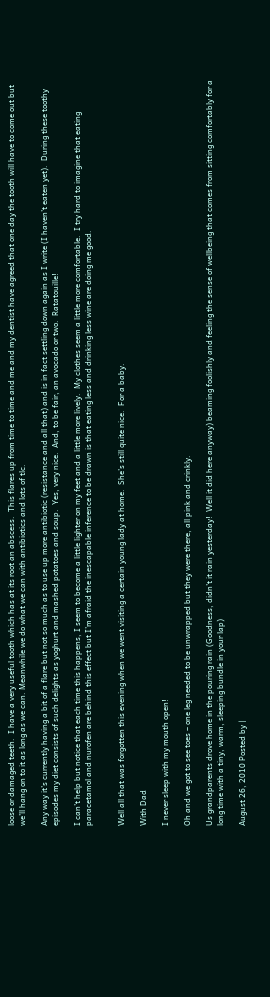loose or damaged teeth.  I have a very useful tooth which has at its root an abscess.  This flares up from time to time and me and my dentist have agreed that one day the tooth will have to come out but we’ll hang on to it as long as we can. Meanwhile we do what we can with antibiotics and lots of tlc.

Any way it’s currently having a bit of a flare but not so much as to use up more antibiotic (resistance and all that) and is in fact settling down again as I write (I haven’t eaten yet).  During these toothy episodes my diet consists of such delights as yoghurt and mashed potatoes and soup.  Yes, very nice.  And, to be fair, an avocado or two.  Ratatouille!

I can’t help but notice that each time this happens, I seem to become a little lighter on my feet and a little more lively.  My clothes seem a little more comfortable.  I try hard to imagine that eating paracetamol and nurofen are behind this effect but I’m afraid the inescapable inference to be drawn is that eating less and drinking less wine are doing me good.


Well all that was forgotten this evening when we went visiting a certain young lady at home.  She’s still quite nice.  For a baby.

With Dad

I never sleep with my mouth open!

Oh and we got to see toes – one leg needed to be unwrapped but they were there, all pink and crinkly.

Us grandparents drove home in the pouring rain (Goodness, didn’t it rain yesterday!  Well it did here anyway) beaming foolishly and feeling the sense of wellbeing that comes from sitting comfortably for a long time with a tiny, warm, sleeping bundle in your lap)

August 26, 2010 Posted by |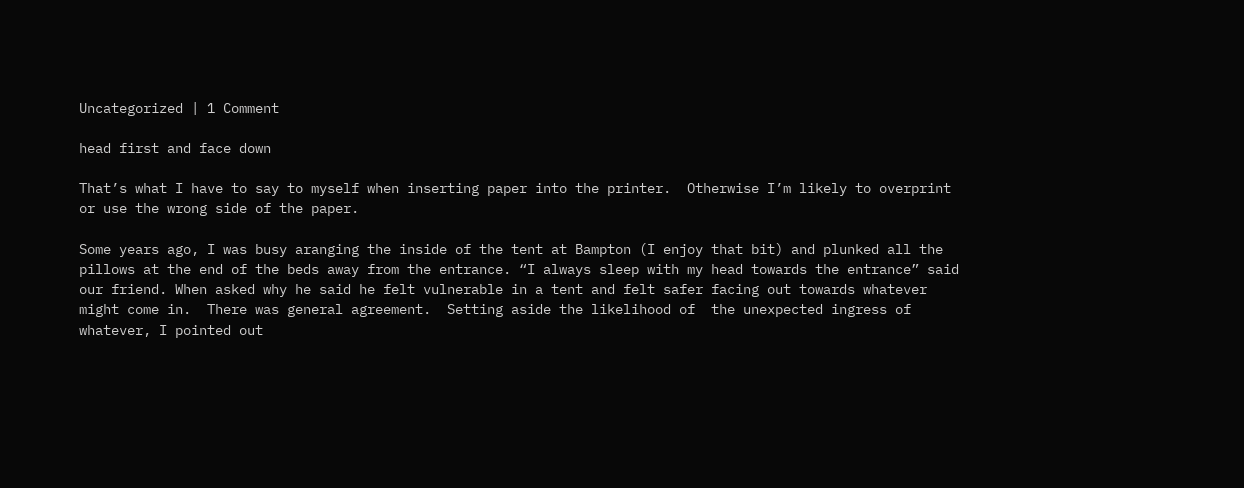Uncategorized | 1 Comment

head first and face down

That’s what I have to say to myself when inserting paper into the printer.  Otherwise I’m likely to overprint or use the wrong side of the paper.

Some years ago, I was busy aranging the inside of the tent at Bampton (I enjoy that bit) and plunked all the pillows at the end of the beds away from the entrance. “I always sleep with my head towards the entrance” said our friend. When asked why he said he felt vulnerable in a tent and felt safer facing out towards whatever might come in.  There was general agreement.  Setting aside the likelihood of  the unexpected ingress of whatever, I pointed out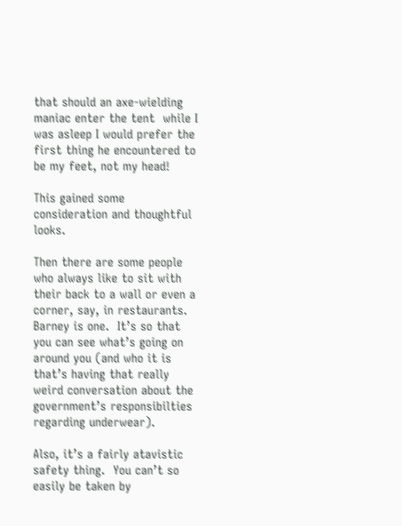that should an axe-wielding maniac enter the tent  while I was asleep I would prefer the first thing he encountered to be my feet, not my head!

This gained some consideration and thoughtful looks.

Then there are some people who always like to sit with their back to a wall or even a corner, say, in restaurants.  Barney is one.  It’s so that you can see what’s going on around you (and who it is that’s having that really weird conversation about the government’s responsibilties regarding underwear).

Also, it’s a fairly atavistic safety thing.  You can’t so easily be taken by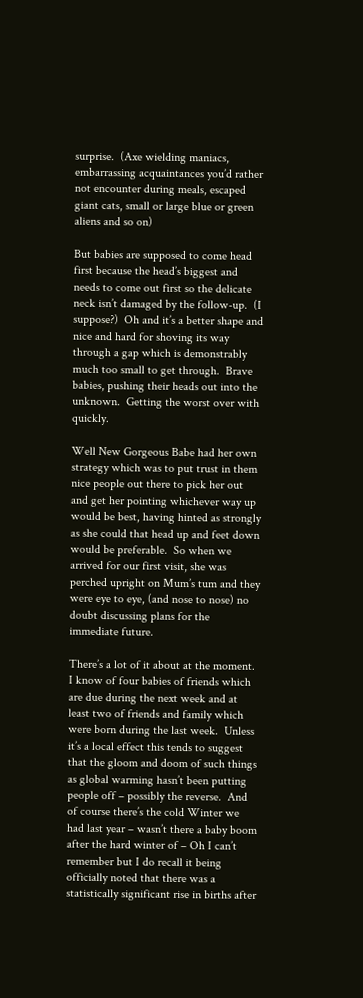surprise.  (Axe wielding maniacs, embarrassing acquaintances you’d rather not encounter during meals, escaped giant cats, small or large blue or green aliens and so on)

But babies are supposed to come head first because the head’s biggest and needs to come out first so the delicate neck isn’t damaged by the follow-up.  (I suppose?)  Oh and it’s a better shape and nice and hard for shoving its way through a gap which is demonstrably much too small to get through.  Brave babies, pushing their heads out into the unknown.  Getting the worst over with quickly.

Well New Gorgeous Babe had her own strategy which was to put trust in them nice people out there to pick her out and get her pointing whichever way up would be best, having hinted as strongly as she could that head up and feet down would be preferable.  So when we arrived for our first visit, she was perched upright on Mum’s tum and they were eye to eye, (and nose to nose) no doubt discussing plans for the immediate future.

There’s a lot of it about at the moment.  I know of four babies of friends which are due during the next week and at least two of friends and family which were born during the last week.  Unless it’s a local effect this tends to suggest that the gloom and doom of such things as global warming hasn’t been putting people off – possibly the reverse.  And of course there’s the cold Winter we had last year – wasn’t there a baby boom after the hard winter of – Oh I can’t remember but I do recall it being officially noted that there was a statistically significant rise in births after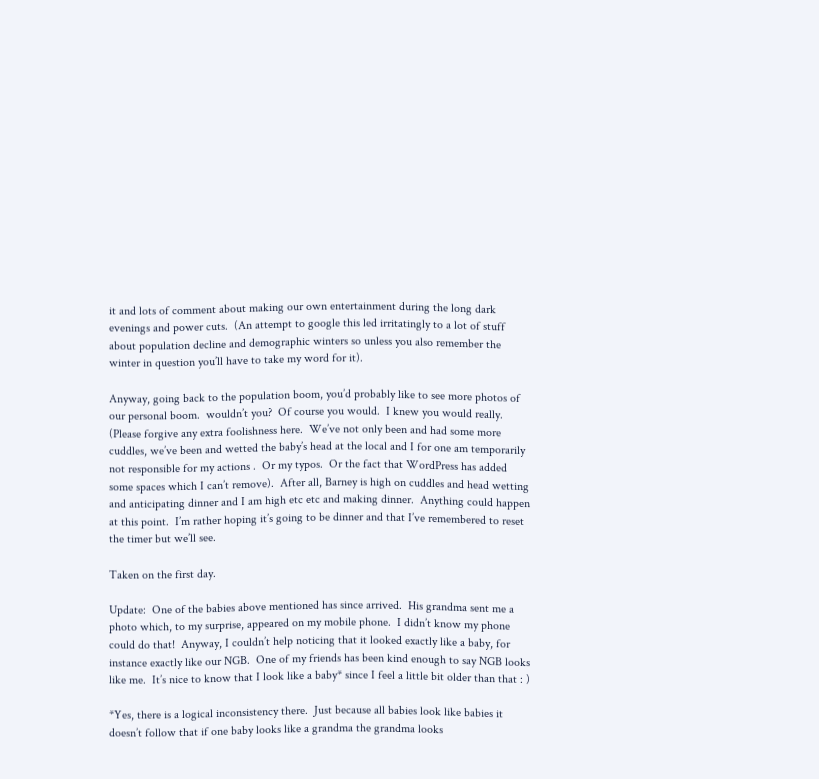it and lots of comment about making our own entertainment during the long dark evenings and power cuts.  (An attempt to google this led irritatingly to a lot of stuff about population decline and demographic winters so unless you also remember the winter in question you’ll have to take my word for it).

Anyway, going back to the population boom, you’d probably like to see more photos of our personal boom.  wouldn’t you?  Of course you would.  I knew you would really.  (Please forgive any extra foolishness here.  We’ve not only been and had some more cuddles, we’ve been and wetted the baby’s head at the local and I for one am temporarily not responsible for my actions .  Or my typos.  Or the fact that WordPress has added some spaces which I can’t remove).  After all, Barney is high on cuddles and head wetting and anticipating dinner and I am high etc etc and making dinner.  Anything could happen at this point.  I’m rather hoping it’s going to be dinner and that I’ve remembered to reset the timer but we’ll see.

Taken on the first day.

Update:  One of the babies above mentioned has since arrived.  His grandma sent me a photo which, to my surprise, appeared on my mobile phone.  I didn’t know my phone could do that!  Anyway, I couldn’t help noticing that it looked exactly like a baby, for instance exactly like our NGB.  One of my friends has been kind enough to say NGB looks like me.  It’s nice to know that I look like a baby* since I feel a little bit older than that : )

*Yes, there is a logical inconsistency there.  Just because all babies look like babies it doesn’t follow that if one baby looks like a grandma the grandma looks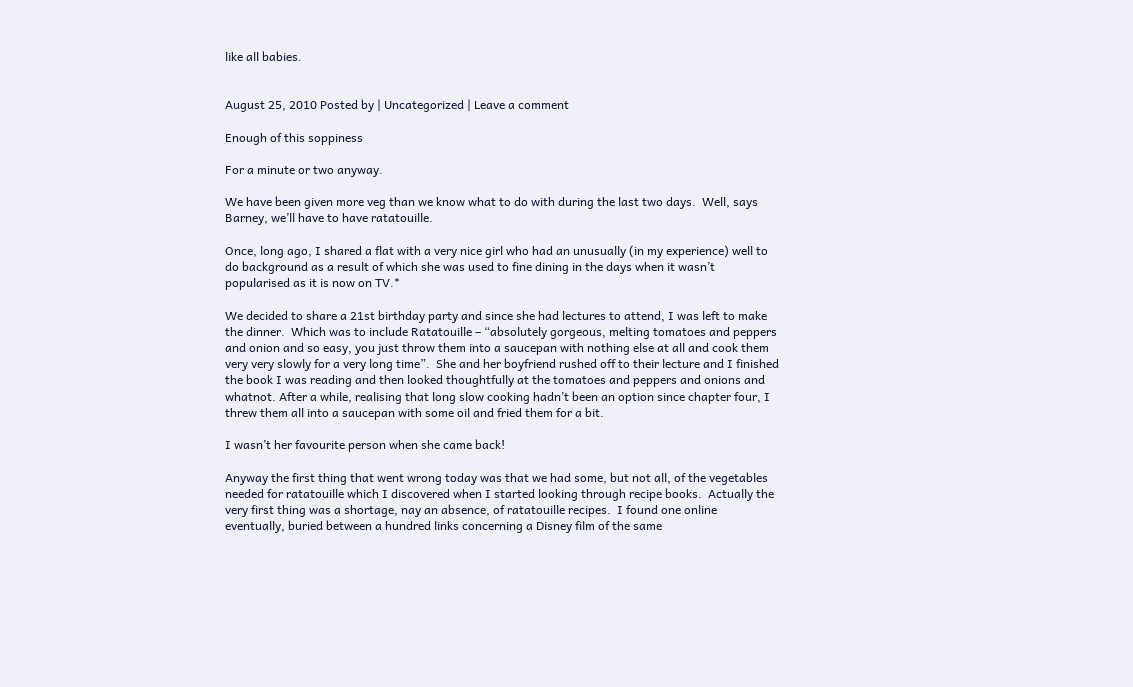like all babies.


August 25, 2010 Posted by | Uncategorized | Leave a comment

Enough of this soppiness

For a minute or two anyway.

We have been given more veg than we know what to do with during the last two days.  Well, says Barney, we’ll have to have ratatouille.

Once, long ago, I shared a flat with a very nice girl who had an unusually (in my experience) well to do background as a result of which she was used to fine dining in the days when it wasn’t popularised as it is now on TV.*

We decided to share a 21st birthday party and since she had lectures to attend, I was left to make the dinner.  Which was to include Ratatouille – “absolutely gorgeous, melting tomatoes and peppers and onion and so easy, you just throw them into a saucepan with nothing else at all and cook them very very slowly for a very long time”.  She and her boyfriend rushed off to their lecture and I finished the book I was reading and then looked thoughtfully at the tomatoes and peppers and onions and whatnot. After a while, realising that long slow cooking hadn’t been an option since chapter four, I threw them all into a saucepan with some oil and fried them for a bit.

I wasn’t her favourite person when she came back!

Anyway the first thing that went wrong today was that we had some, but not all, of the vegetables needed for ratatouille which I discovered when I started looking through recipe books.  Actually the very first thing was a shortage, nay an absence, of ratatouille recipes.  I found one online eventually, buried between a hundred links concerning a Disney film of the same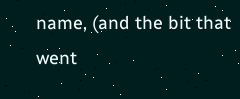name, (and the bit that went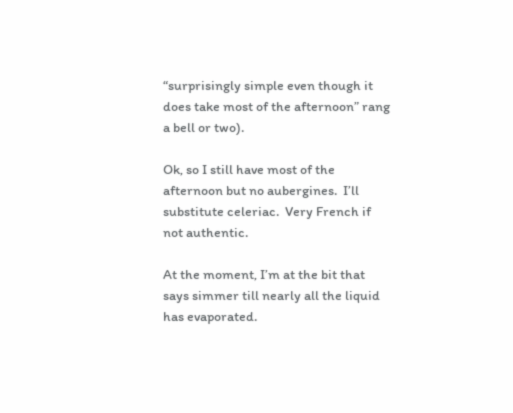“surprisingly simple even though it does take most of the afternoon” rang a bell or two).

Ok, so I still have most of the afternoon but no aubergines.  I’ll substitute celeriac.  Very French if not authentic.

At the moment, I’m at the bit that says simmer till nearly all the liquid has evaporated.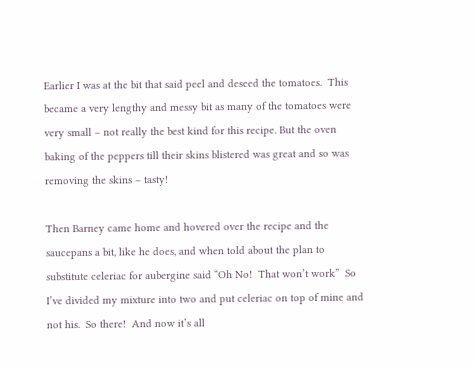Earlier I was at the bit that said peel and deseed the tomatoes.  This became a very lengthy and messy bit as many of the tomatoes were very small – not really the best kind for this recipe. But the oven baking of the peppers till their skins blistered was great and so was removing the skins – tasty!

Then Barney came home and hovered over the recipe and the saucepans a bit, like he does, and when told about the plan to substitute celeriac for aubergine said “Oh No!  That won’t work”  So I’ve divided my mixture into two and put celeriac on top of mine and not his.  So there!  And now it’s all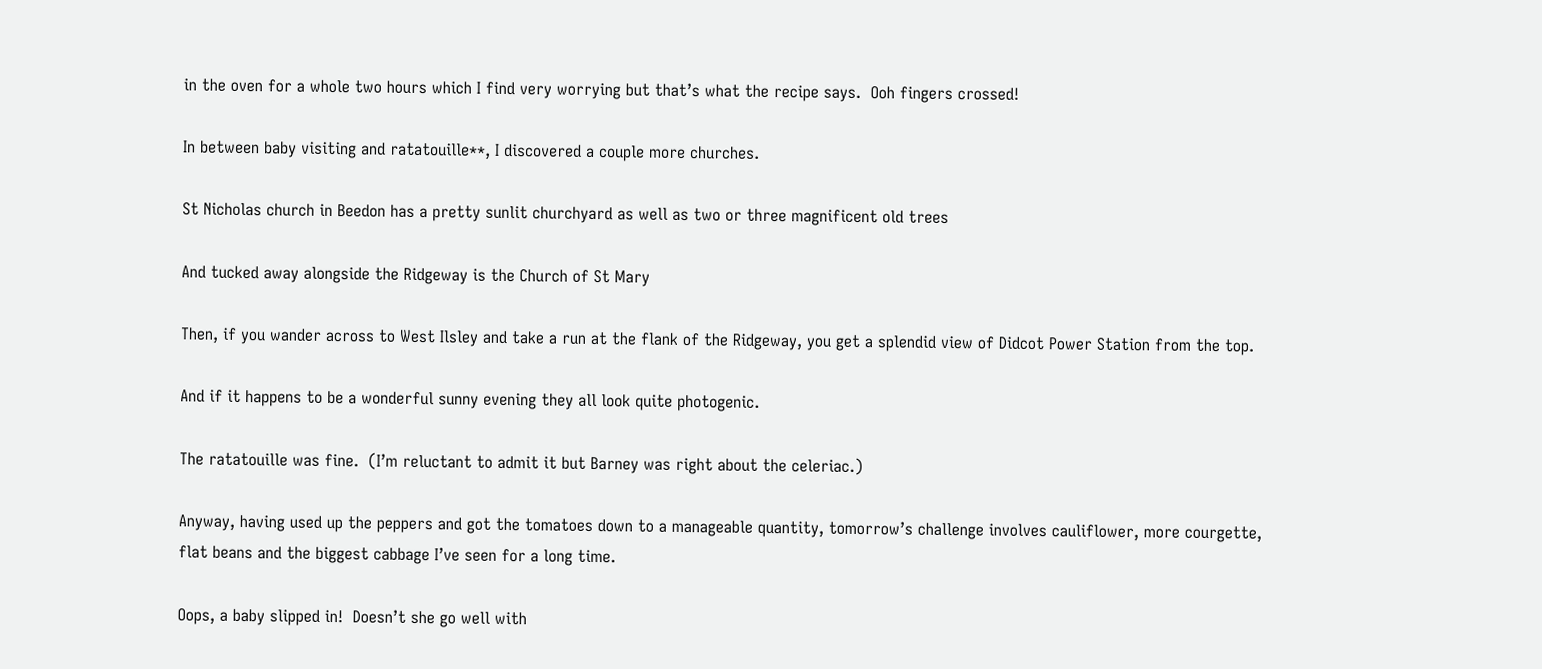in the oven for a whole two hours which I find very worrying but that’s what the recipe says.  Ooh fingers crossed!

In between baby visiting and ratatouille**, I discovered a couple more churches.

St Nicholas church in Beedon has a pretty sunlit churchyard as well as two or three magnificent old trees

And tucked away alongside the Ridgeway is the Church of St Mary

Then, if you wander across to West Ilsley and take a run at the flank of the Ridgeway, you get a splendid view of Didcot Power Station from the top.

And if it happens to be a wonderful sunny evening they all look quite photogenic.

The ratatouille was fine.  (I’m reluctant to admit it but Barney was right about the celeriac.)

Anyway, having used up the peppers and got the tomatoes down to a manageable quantity, tomorrow’s challenge involves cauliflower, more courgette, flat beans and the biggest cabbage I’ve seen for a long time.

Oops, a baby slipped in!  Doesn’t she go well with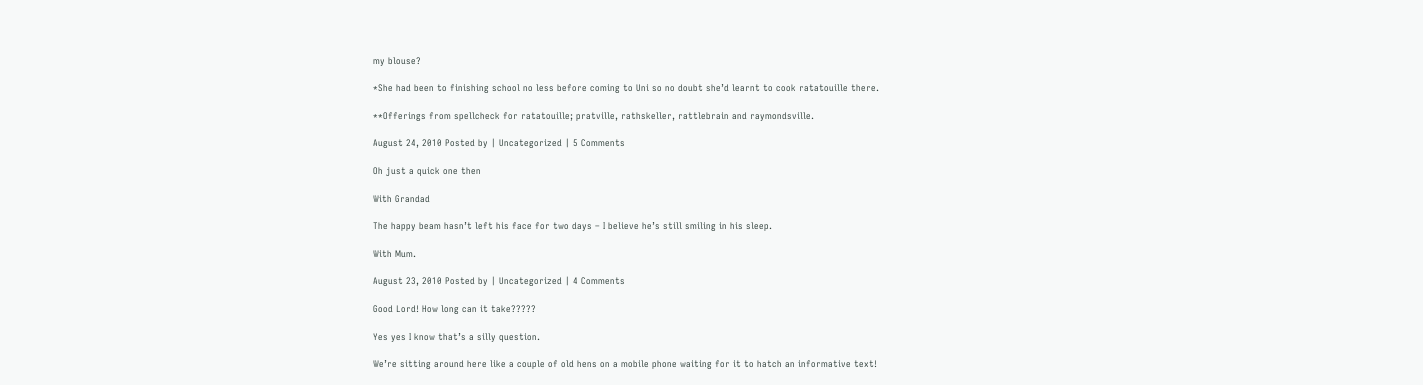my blouse?

*She had been to finishing school no less before coming to Uni so no doubt she’d learnt to cook ratatouille there.

**Offerings from spellcheck for ratatouille; pratville, rathskeller, rattlebrain and raymondsville.

August 24, 2010 Posted by | Uncategorized | 5 Comments

Oh just a quick one then

With Grandad

The happy beam hasn’t left his face for two days – I believe he’s still smiling in his sleep.

With Mum.

August 23, 2010 Posted by | Uncategorized | 4 Comments

Good Lord! How long can it take?????

Yes yes I know that’s a silly question.

We’re sitting around here like a couple of old hens on a mobile phone waiting for it to hatch an informative text!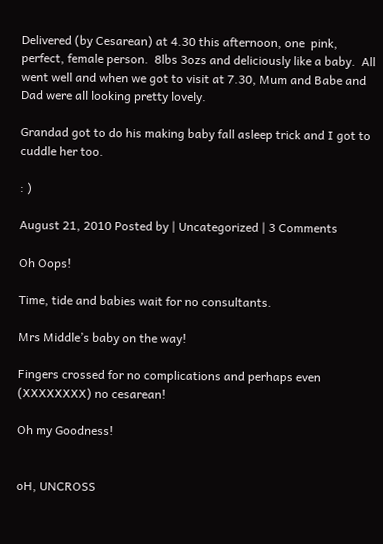Delivered (by Cesarean) at 4.30 this afternoon, one  pink, perfect, female person.  8lbs 3ozs and deliciously like a baby.  All went well and when we got to visit at 7.30, Mum and Babe and Dad were all looking pretty lovely.

Grandad got to do his making baby fall asleep trick and I got to cuddle her too.

: )

August 21, 2010 Posted by | Uncategorized | 3 Comments

Oh Oops!

Time, tide and babies wait for no consultants.

Mrs Middle’s baby on the way!

Fingers crossed for no complications and perhaps even (XXXXXXXX) no cesarean!

Oh my Goodness!


oH, UNCROSS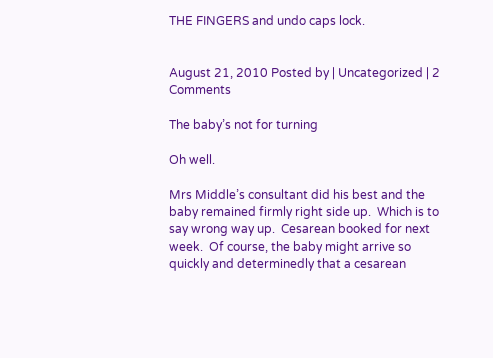THE FINGERS and undo caps lock.


August 21, 2010 Posted by | Uncategorized | 2 Comments

The baby’s not for turning

Oh well.

Mrs Middle’s consultant did his best and the baby remained firmly right side up.  Which is to say wrong way up.  Cesarean booked for next week.  Of course, the baby might arrive so quickly and determinedly that a cesarean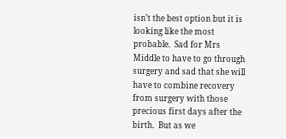isn’t the best option but it is looking like the most probable.  Sad for Mrs Middle to have to go through surgery and sad that she will have to combine recovery from surgery with those precious first days after the birth.  But as we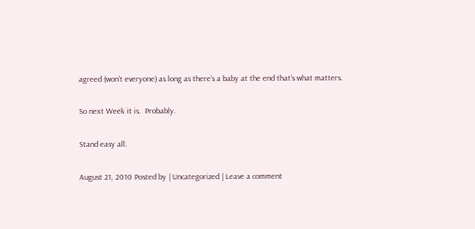agreed (won’t everyone) as long as there’s a baby at the end that’s what matters.

So next Week it is.  Probably.

Stand easy all.

August 21, 2010 Posted by | Uncategorized | Leave a comment